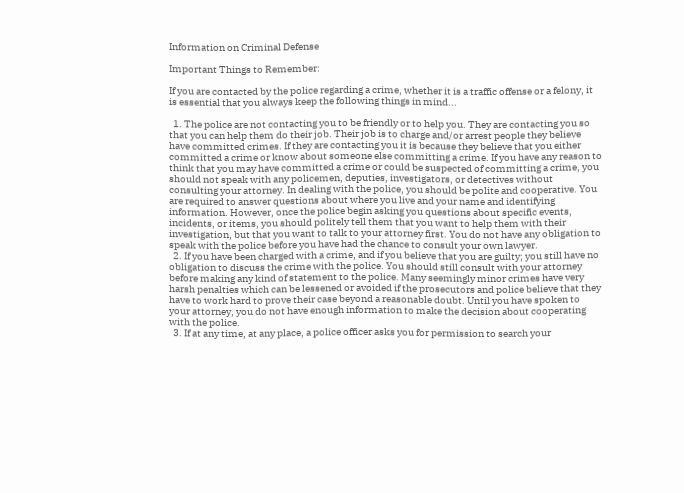Information on Criminal Defense

Important Things to Remember:

If you are contacted by the police regarding a crime, whether it is a traffic offense or a felony, it is essential that you always keep the following things in mind...

  1. The police are not contacting you to be friendly or to help you. They are contacting you so that you can help them do their job. Their job is to charge and/or arrest people they believe have committed crimes. If they are contacting you it is because they believe that you either committed a crime or know about someone else committing a crime. If you have any reason to think that you may have committed a crime or could be suspected of committing a crime, you should not speak with any policemen, deputies, investigators, or detectives without consulting your attorney. In dealing with the police, you should be polite and cooperative. You are required to answer questions about where you live and your name and identifying information. However, once the police begin asking you questions about specific events, incidents, or items, you should politely tell them that you want to help them with their investigation, but that you want to talk to your attorney first. You do not have any obligation to speak with the police before you have had the chance to consult your own lawyer.
  2. If you have been charged with a crime, and if you believe that you are guilty; you still have no obligation to discuss the crime with the police. You should still consult with your attorney before making any kind of statement to the police. Many seemingly minor crimes have very harsh penalties which can be lessened or avoided if the prosecutors and police believe that they have to work hard to prove their case beyond a reasonable doubt. Until you have spoken to your attorney, you do not have enough information to make the decision about cooperating with the police.
  3. If at any time, at any place, a police officer asks you for permission to search your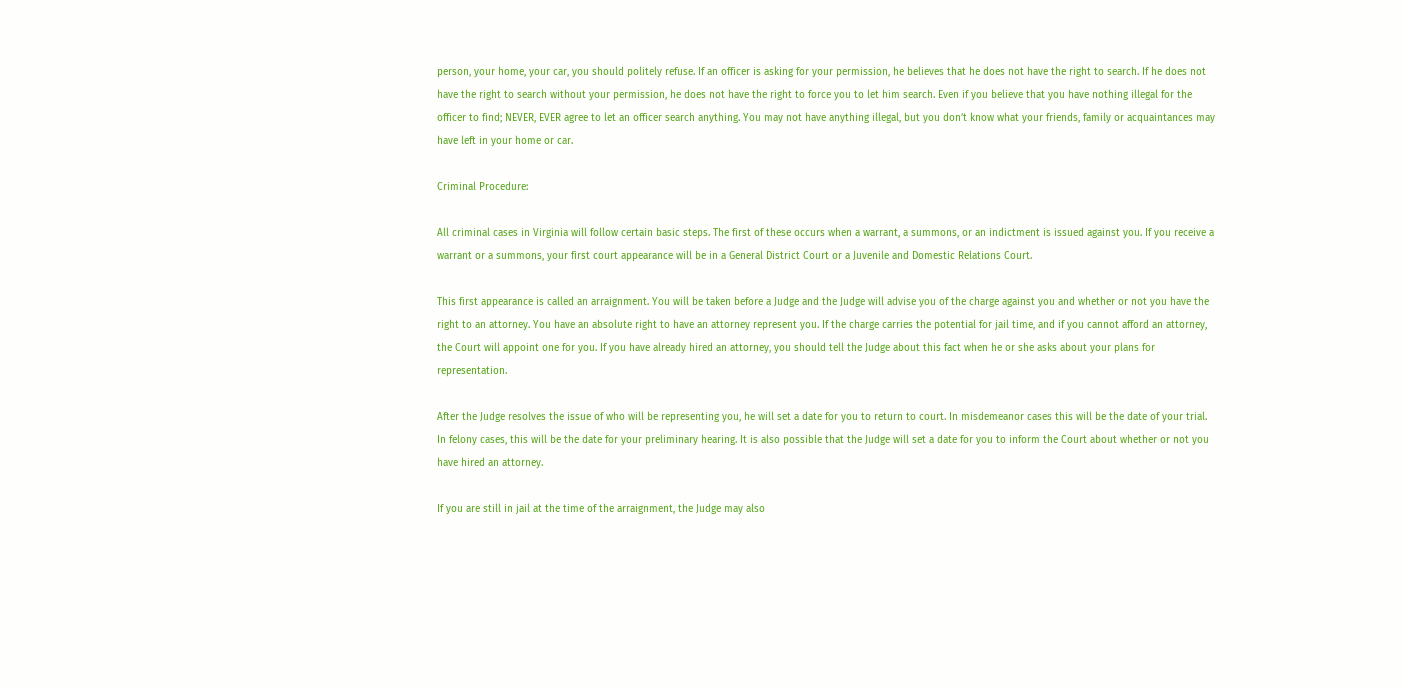person, your home, your car, you should politely refuse. If an officer is asking for your permission, he believes that he does not have the right to search. If he does not have the right to search without your permission, he does not have the right to force you to let him search. Even if you believe that you have nothing illegal for the officer to find; NEVER, EVER agree to let an officer search anything. You may not have anything illegal, but you don’t know what your friends, family or acquaintances may have left in your home or car.

Criminal Procedure:

All criminal cases in Virginia will follow certain basic steps. The first of these occurs when a warrant, a summons, or an indictment is issued against you. If you receive a warrant or a summons, your first court appearance will be in a General District Court or a Juvenile and Domestic Relations Court.

This first appearance is called an arraignment. You will be taken before a Judge and the Judge will advise you of the charge against you and whether or not you have the right to an attorney. You have an absolute right to have an attorney represent you. If the charge carries the potential for jail time, and if you cannot afford an attorney, the Court will appoint one for you. If you have already hired an attorney, you should tell the Judge about this fact when he or she asks about your plans for representation.

After the Judge resolves the issue of who will be representing you, he will set a date for you to return to court. In misdemeanor cases this will be the date of your trial. In felony cases, this will be the date for your preliminary hearing. It is also possible that the Judge will set a date for you to inform the Court about whether or not you have hired an attorney.

If you are still in jail at the time of the arraignment, the Judge may also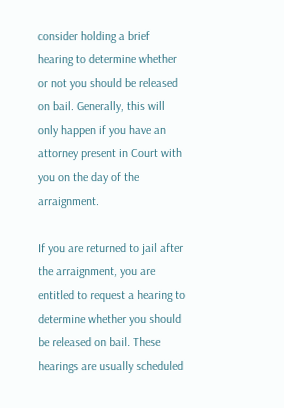consider holding a brief hearing to determine whether or not you should be released on bail. Generally, this will only happen if you have an attorney present in Court with you on the day of the arraignment.

If you are returned to jail after the arraignment, you are entitled to request a hearing to determine whether you should be released on bail. These hearings are usually scheduled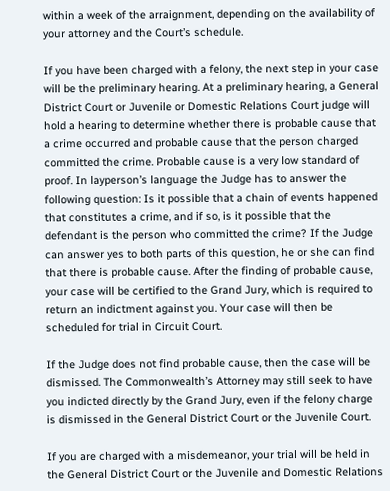within a week of the arraignment, depending on the availability of your attorney and the Court’s schedule.

If you have been charged with a felony, the next step in your case will be the preliminary hearing. At a preliminary hearing, a General District Court or Juvenile or Domestic Relations Court judge will hold a hearing to determine whether there is probable cause that a crime occurred and probable cause that the person charged committed the crime. Probable cause is a very low standard of proof. In layperson’s language the Judge has to answer the following question: Is it possible that a chain of events happened that constitutes a crime, and if so, is it possible that the defendant is the person who committed the crime? If the Judge can answer yes to both parts of this question, he or she can find that there is probable cause. After the finding of probable cause, your case will be certified to the Grand Jury, which is required to return an indictment against you. Your case will then be scheduled for trial in Circuit Court.

If the Judge does not find probable cause, then the case will be dismissed. The Commonwealth’s Attorney may still seek to have you indicted directly by the Grand Jury, even if the felony charge is dismissed in the General District Court or the Juvenile Court.

If you are charged with a misdemeanor, your trial will be held in the General District Court or the Juvenile and Domestic Relations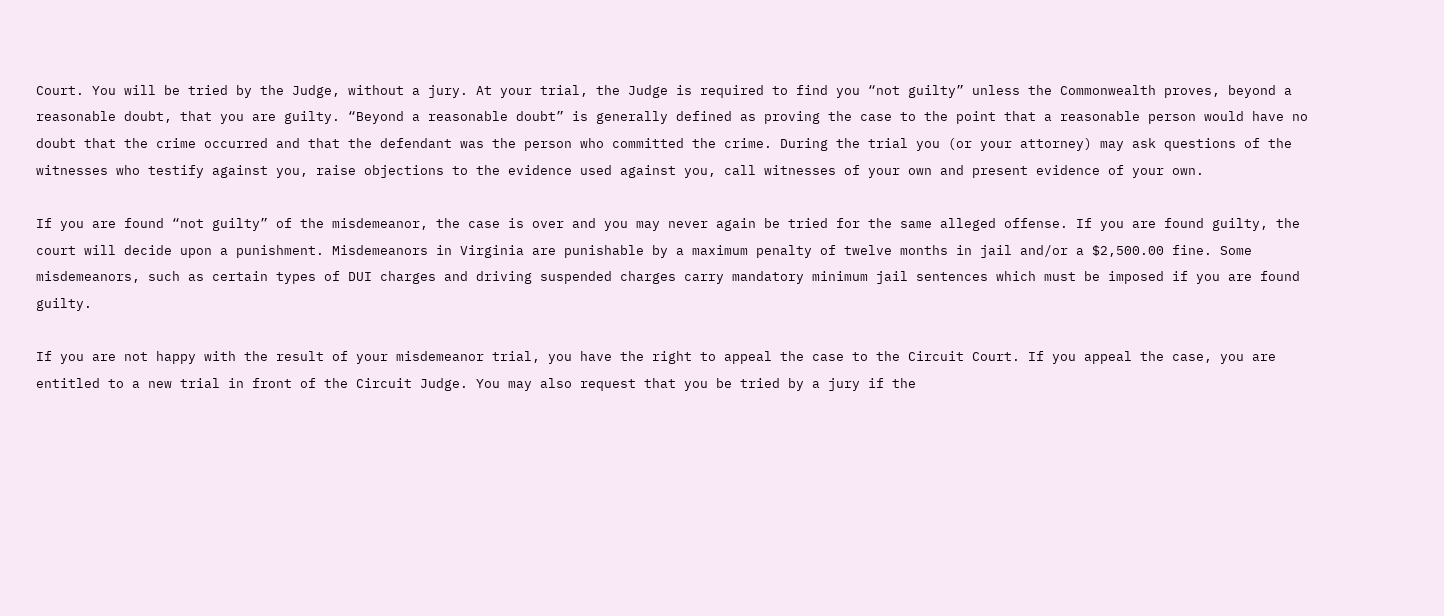Court. You will be tried by the Judge, without a jury. At your trial, the Judge is required to find you “not guilty” unless the Commonwealth proves, beyond a reasonable doubt, that you are guilty. “Beyond a reasonable doubt” is generally defined as proving the case to the point that a reasonable person would have no doubt that the crime occurred and that the defendant was the person who committed the crime. During the trial you (or your attorney) may ask questions of the witnesses who testify against you, raise objections to the evidence used against you, call witnesses of your own and present evidence of your own.

If you are found “not guilty” of the misdemeanor, the case is over and you may never again be tried for the same alleged offense. If you are found guilty, the court will decide upon a punishment. Misdemeanors in Virginia are punishable by a maximum penalty of twelve months in jail and/or a $2,500.00 fine. Some misdemeanors, such as certain types of DUI charges and driving suspended charges carry mandatory minimum jail sentences which must be imposed if you are found guilty.

If you are not happy with the result of your misdemeanor trial, you have the right to appeal the case to the Circuit Court. If you appeal the case, you are entitled to a new trial in front of the Circuit Judge. You may also request that you be tried by a jury if the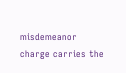misdemeanor charge carries the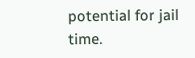potential for jail time.